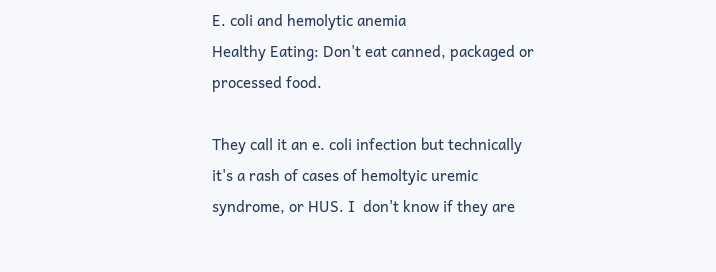E. coli and hemolytic anemia
Healthy Eating: Don't eat canned, packaged or processed food.

They call it an e. coli infection but technically it's a rash of cases of hemoltyic uremic syndrome, or HUS. I  don't know if they are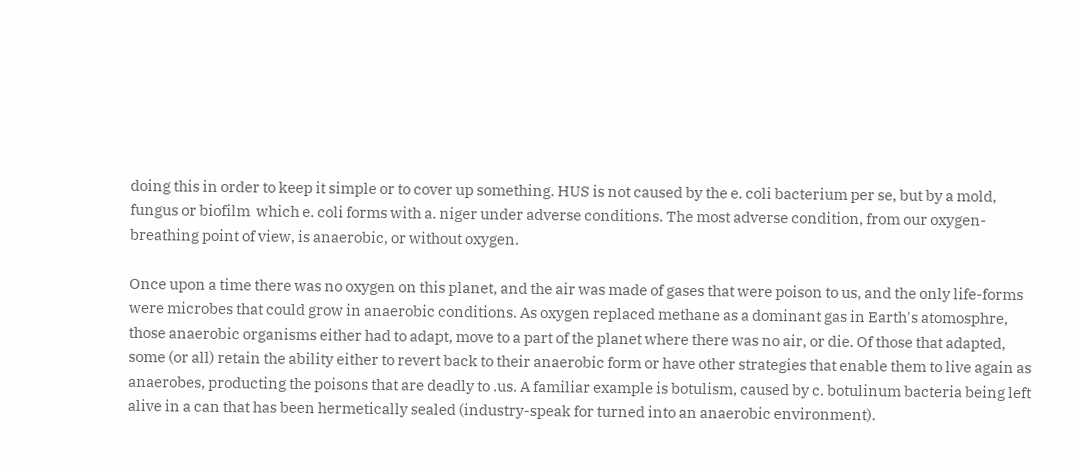doing this in order to keep it simple or to cover up something. HUS is not caused by the e. coli bacterium per se, but by a mold, fungus or biofilm  which e. coli forms with a. niger under adverse conditions. The most adverse condition, from our oxygen-breathing point of view, is anaerobic, or without oxygen.

Once upon a time there was no oxygen on this planet, and the air was made of gases that were poison to us, and the only life-forms were microbes that could grow in anaerobic conditions. As oxygen replaced methane as a dominant gas in Earth's atomosphre, those anaerobic organisms either had to adapt, move to a part of the planet where there was no air, or die. Of those that adapted, some (or all) retain the ability either to revert back to their anaerobic form or have other strategies that enable them to live again as anaerobes, producting the poisons that are deadly to .us. A familiar example is botulism, caused by c. botulinum bacteria being left alive in a can that has been hermetically sealed (industry-speak for turned into an anaerobic environment).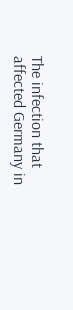The infection that affected Germany in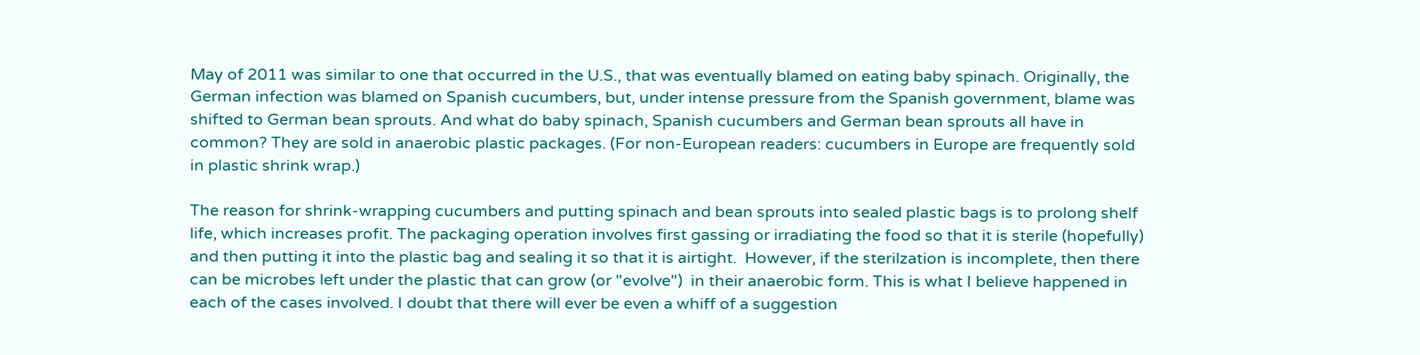May of 2011 was similar to one that occurred in the U.S., that was eventually blamed on eating baby spinach. Originally, the German infection was blamed on Spanish cucumbers, but, under intense pressure from the Spanish government, blame was shifted to German bean sprouts. And what do baby spinach, Spanish cucumbers and German bean sprouts all have in common? They are sold in anaerobic plastic packages. (For non-European readers: cucumbers in Europe are frequently sold in plastic shrink wrap.)

The reason for shrink-wrapping cucumbers and putting spinach and bean sprouts into sealed plastic bags is to prolong shelf life, which increases profit. The packaging operation involves first gassing or irradiating the food so that it is sterile (hopefully) and then putting it into the plastic bag and sealing it so that it is airtight.  However, if the sterilzation is incomplete, then there can be microbes left under the plastic that can grow (or "evolve")  in their anaerobic form. This is what I believe happened in each of the cases involved. I doubt that there will ever be even a whiff of a suggestion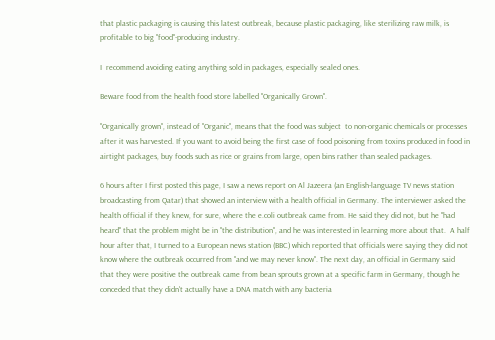that plastic packaging is causing this latest outbreak, because plastic packaging, like sterilizing raw milk, is profitable to big "food"-producing industry.

I  recommend avoiding eating anything sold in packages, especially sealed ones.

Beware food from the health food store labelled "Organically Grown".

"Organically grown", instead of "Organic", means that the food was subject  to non-organic chemicals or processes after it was harvested. If you want to avoid being the first case of food poisoning from toxins produced in food in airtight packages, buy foods such as rice or grains from large, open bins rather than sealed packages.

6 hours after I first posted this page, I saw a news report on Al Jazeera (an English-language TV news station broadcasting from Qatar) that showed an interview with a health official in Germany. The interviewer asked the health official if they knew, for sure, where the e.coli outbreak came from. He said they did not, but he "had heard" that the problem might be in "the distribution", and he was interested in learning more about that.  A half hour after that, I turned to a European news station (BBC) which reported that officials were saying they did not know where the outbreak occurred from "and we may never know". The next day, an official in Germany said that they were positive the outbreak came from bean sprouts grown at a specific farm in Germany, though he conceded that they didn't actually have a DNA match with any bacteria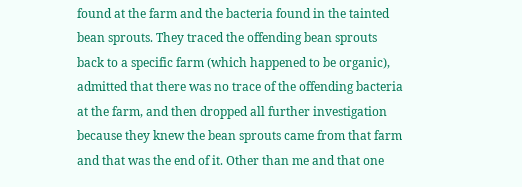found at the farm and the bacteria found in the tainted bean sprouts. They traced the offending bean sprouts back to a specific farm (which happened to be organic), admitted that there was no trace of the offending bacteria at the farm, and then dropped all further investigation because they knew the bean sprouts came from that farm and that was the end of it. Other than me and that one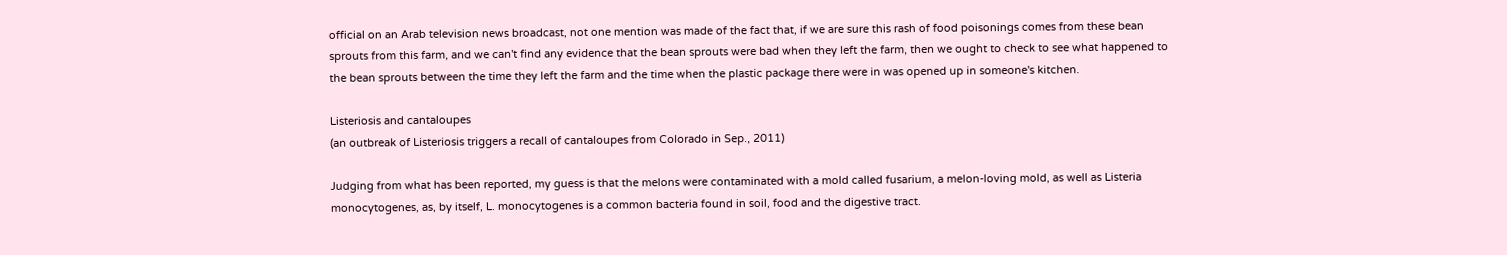official on an Arab television news broadcast, not one mention was made of the fact that, if we are sure this rash of food poisonings comes from these bean sprouts from this farm, and we can't find any evidence that the bean sprouts were bad when they left the farm, then we ought to check to see what happened to the bean sprouts between the time they left the farm and the time when the plastic package there were in was opened up in someone's kitchen.

Listeriosis and cantaloupes
(an outbreak of Listeriosis triggers a recall of cantaloupes from Colorado in Sep., 2011)

Judging from what has been reported, my guess is that the melons were contaminated with a mold called fusarium, a melon-loving mold, as well as Listeria monocytogenes, as, by itself, L. monocytogenes is a common bacteria found in soil, food and the digestive tract.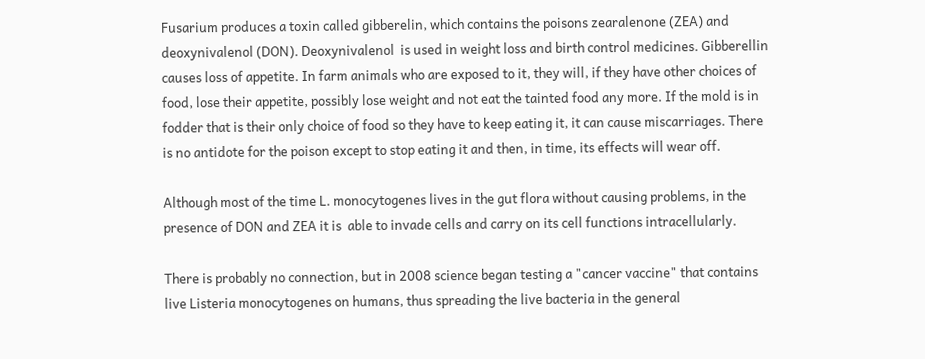Fusarium produces a toxin called gibberelin, which contains the poisons zearalenone (ZEA) and deoxynivalenol (DON). Deoxynivalenol  is used in weight loss and birth control medicines. Gibberellin causes loss of appetite. In farm animals who are exposed to it, they will, if they have other choices of food, lose their appetite, possibly lose weight and not eat the tainted food any more. If the mold is in fodder that is their only choice of food so they have to keep eating it, it can cause miscarriages. There is no antidote for the poison except to stop eating it and then, in time, its effects will wear off.

Although most of the time L. monocytogenes lives in the gut flora without causing problems, in the presence of DON and ZEA it is  able to invade cells and carry on its cell functions intracellularly.

There is probably no connection, but in 2008 science began testing a "cancer vaccine" that contains live Listeria monocytogenes on humans, thus spreading the live bacteria in the general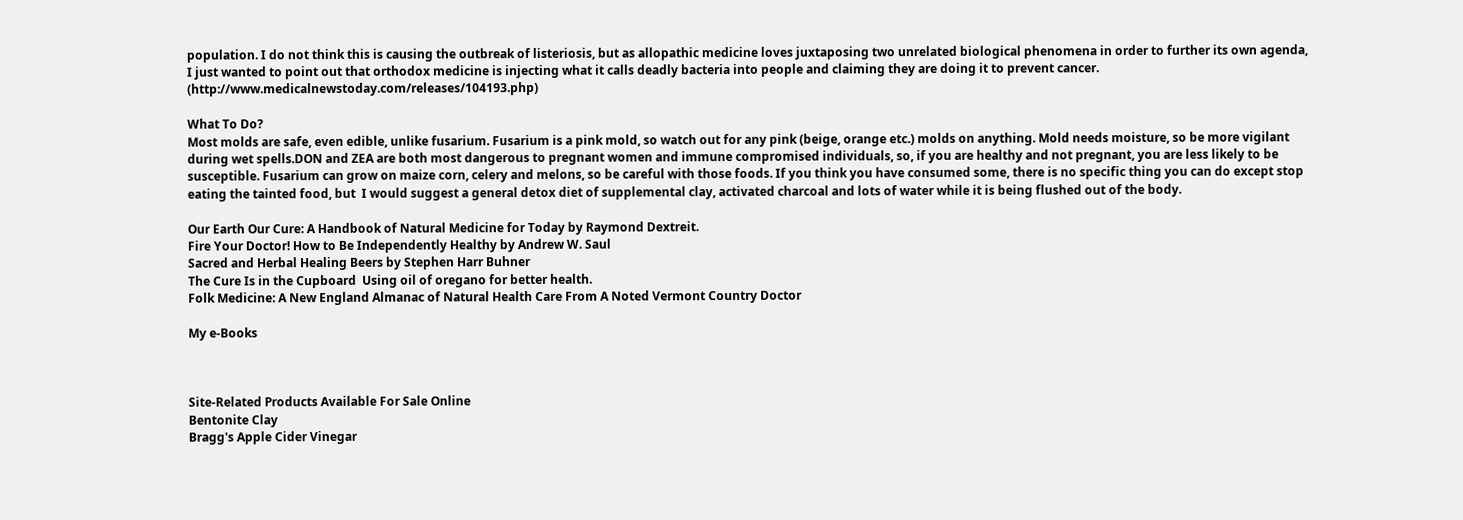population. I do not think this is causing the outbreak of listeriosis, but as allopathic medicine loves juxtaposing two unrelated biological phenomena in order to further its own agenda, I just wanted to point out that orthodox medicine is injecting what it calls deadly bacteria into people and claiming they are doing it to prevent cancer. (http://www.medicalnewstoday.com/releases/104193.php)

What To Do?
Most molds are safe, even edible, unlike fusarium. Fusarium is a pink mold, so watch out for any pink (beige, orange etc.) molds on anything. Mold needs moisture, so be more vigilant during wet spells.DON and ZEA are both most dangerous to pregnant women and immune compromised individuals, so, if you are healthy and not pregnant, you are less likely to be susceptible. Fusarium can grow on maize corn, celery and melons, so be careful with those foods. If you think you have consumed some, there is no specific thing you can do except stop eating the tainted food, but  I would suggest a general detox diet of supplemental clay, activated charcoal and lots of water while it is being flushed out of the body.

Our Earth Our Cure: A Handbook of Natural Medicine for Today by Raymond Dextreit.
Fire Your Doctor! How to Be Independently Healthy by Andrew W. Saul
Sacred and Herbal Healing Beers by Stephen Harr Buhner
The Cure Is in the Cupboard  Using oil of oregano for better health.
Folk Medicine: A New England Almanac of Natural Health Care From A Noted Vermont Country Doctor

My e-Books



Site-Related Products Available For Sale Online
Bentonite Clay
Bragg's Apple Cider Vinegar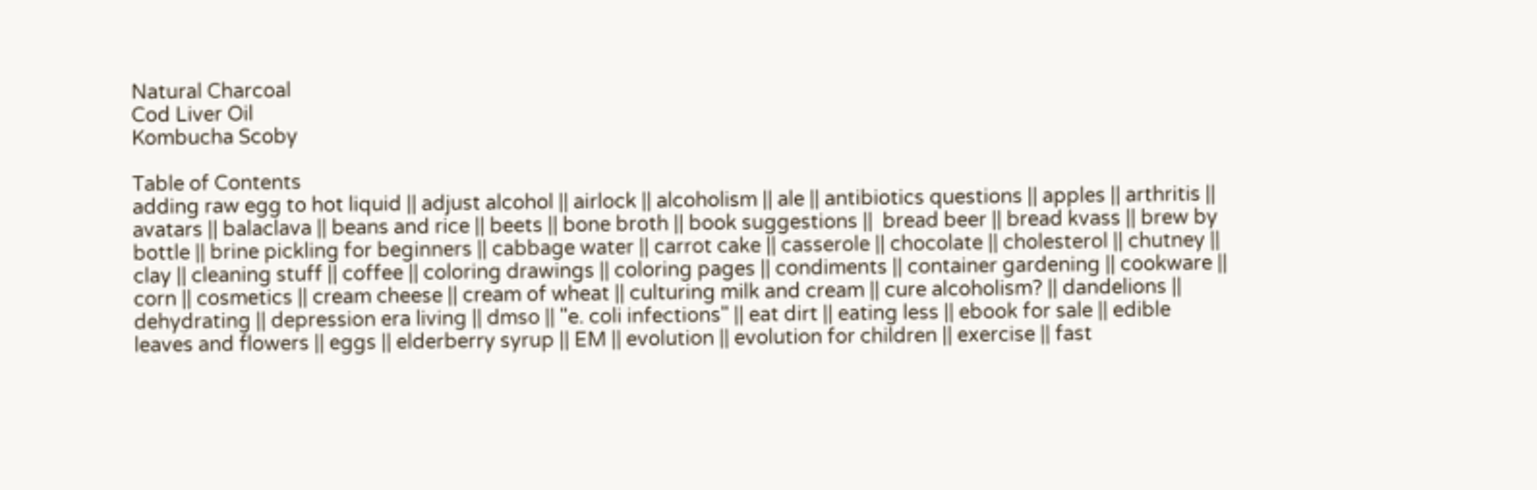Natural Charcoal
Cod Liver Oil
Kombucha Scoby

Table of Contents
adding raw egg to hot liquid || adjust alcohol || airlock || alcoholism || ale || antibiotics questions || apples || arthritis || avatars || balaclava || beans and rice || beets || bone broth || book suggestions ||  bread beer || bread kvass || brew by bottle || brine pickling for beginners || cabbage water || carrot cake || casserole || chocolate || cholesterol || chutney || clay || cleaning stuff || coffee || coloring drawings || coloring pages || condiments || container gardening || cookware || corn || cosmetics || cream cheese || cream of wheat || culturing milk and cream || cure alcoholism? || dandelions || dehydrating || depression era living || dmso || "e. coli infections" || eat dirt || eating less || ebook for sale || edible leaves and flowers || eggs || elderberry syrup || EM || evolution || evolution for children || exercise || fast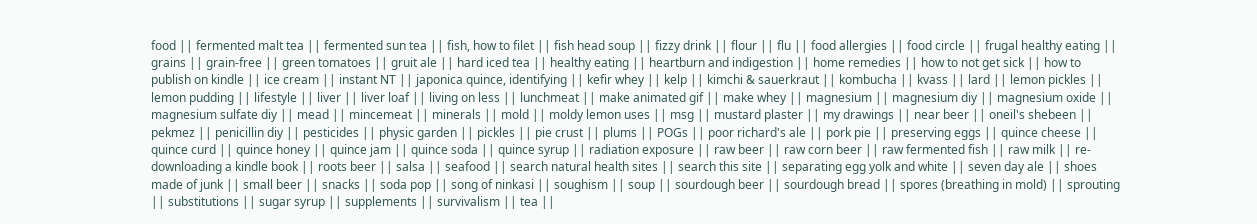food || fermented malt tea || fermented sun tea || fish, how to filet || fish head soup || fizzy drink || flour || flu || food allergies || food circle || frugal healthy eating || grains || grain-free || green tomatoes || gruit ale || hard iced tea || healthy eating || heartburn and indigestion || home remedies || how to not get sick || how to publish on kindle || ice cream || instant NT || japonica quince, identifying || kefir whey || kelp || kimchi & sauerkraut || kombucha || kvass || lard || lemon pickles || lemon pudding || lifestyle || liver || liver loaf || living on less || lunchmeat || make animated gif || make whey || magnesium || magnesium diy || magnesium oxide || magnesium sulfate diy || mead || mincemeat || minerals || mold || moldy lemon uses || msg || mustard plaster || my drawings || near beer || oneil's shebeen || pekmez || penicillin diy || pesticides || physic garden || pickles || pie crust || plums || POGs || poor richard's ale || pork pie || preserving eggs || quince cheese || quince curd || quince honey || quince jam || quince soda || quince syrup || radiation exposure || raw beer || raw corn beer || raw fermented fish || raw milk || re-downloading a kindle book || roots beer || salsa || seafood || search natural health sites || search this site || separating egg yolk and white || seven day ale || shoes made of junk || small beer || snacks || soda pop || song of ninkasi || soughism || soup || sourdough beer || sourdough bread || spores (breathing in mold) || sprouting || substitutions || sugar syrup || supplements || survivalism || tea ||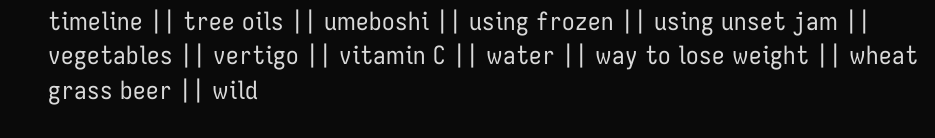timeline || tree oils || umeboshi || using frozen || using unset jam || vegetables || vertigo || vitamin C || water || way to lose weight || wheat grass beer || wild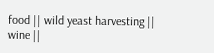food || wild yeast harvesting || wine ||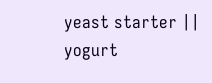yeast starter || yogurt